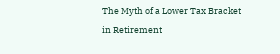The Myth of a Lower Tax Bracket in Retirement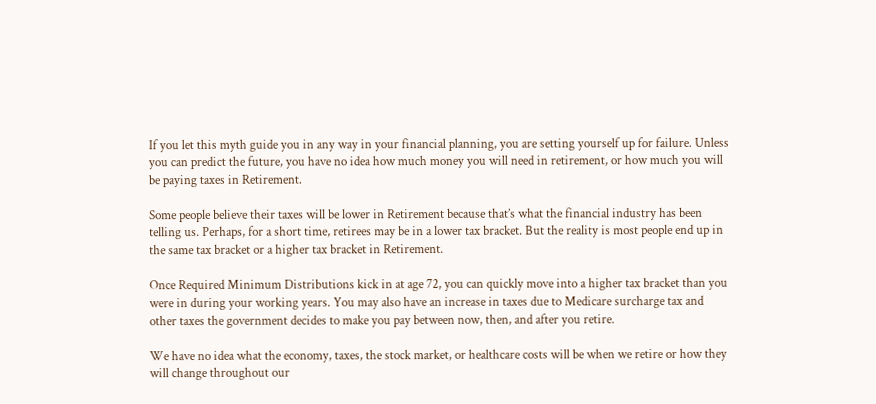If you let this myth guide you in any way in your financial planning, you are setting yourself up for failure. Unless you can predict the future, you have no idea how much money you will need in retirement, or how much you will be paying taxes in Retirement.

Some people believe their taxes will be lower in Retirement because that’s what the financial industry has been telling us. Perhaps, for a short time, retirees may be in a lower tax bracket. But the reality is most people end up in the same tax bracket or a higher tax bracket in Retirement.

Once Required Minimum Distributions kick in at age 72, you can quickly move into a higher tax bracket than you were in during your working years. You may also have an increase in taxes due to Medicare surcharge tax and other taxes the government decides to make you pay between now, then, and after you retire.

We have no idea what the economy, taxes, the stock market, or healthcare costs will be when we retire or how they will change throughout our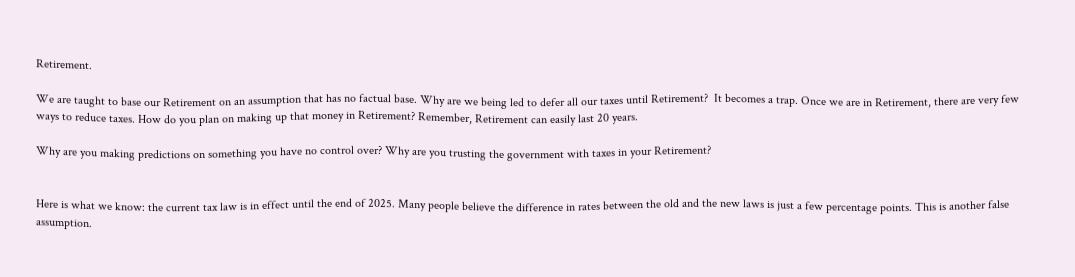Retirement.

We are taught to base our Retirement on an assumption that has no factual base. Why are we being led to defer all our taxes until Retirement?  It becomes a trap. Once we are in Retirement, there are very few ways to reduce taxes. How do you plan on making up that money in Retirement? Remember, Retirement can easily last 20 years.

Why are you making predictions on something you have no control over? Why are you trusting the government with taxes in your Retirement?


Here is what we know: the current tax law is in effect until the end of 2025. Many people believe the difference in rates between the old and the new laws is just a few percentage points. This is another false assumption.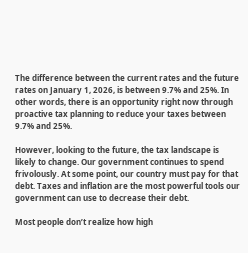The difference between the current rates and the future rates on January 1, 2026, is between 9.7% and 25%. In other words, there is an opportunity right now through proactive tax planning to reduce your taxes between 9.7% and 25%.

However, looking to the future, the tax landscape is likely to change. Our government continues to spend frivolously. At some point, our country must pay for that debt. Taxes and inflation are the most powerful tools our government can use to decrease their debt.

Most people don’t realize how high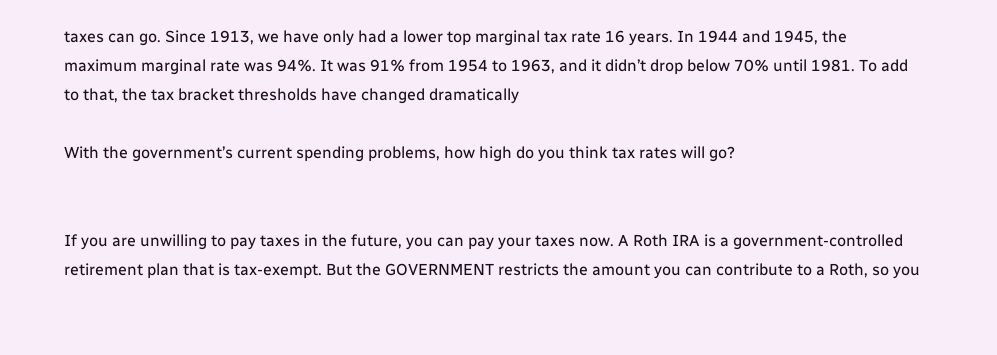taxes can go. Since 1913, we have only had a lower top marginal tax rate 16 years. In 1944 and 1945, the maximum marginal rate was 94%. It was 91% from 1954 to 1963, and it didn’t drop below 70% until 1981. To add to that, the tax bracket thresholds have changed dramatically

With the government’s current spending problems, how high do you think tax rates will go?


If you are unwilling to pay taxes in the future, you can pay your taxes now. A Roth IRA is a government-controlled retirement plan that is tax-exempt. But the GOVERNMENT restricts the amount you can contribute to a Roth, so you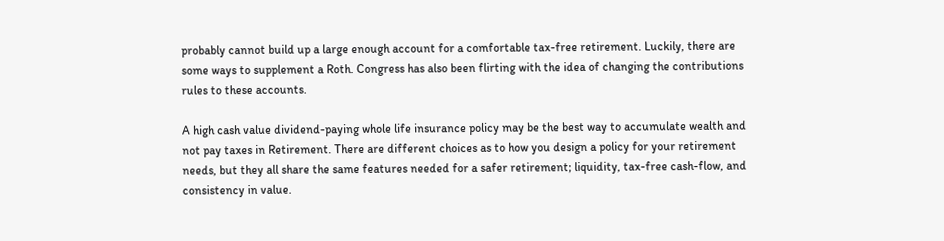probably cannot build up a large enough account for a comfortable tax-free retirement. Luckily, there are some ways to supplement a Roth. Congress has also been flirting with the idea of changing the contributions rules to these accounts.

A high cash value dividend-paying whole life insurance policy may be the best way to accumulate wealth and not pay taxes in Retirement. There are different choices as to how you design a policy for your retirement needs, but they all share the same features needed for a safer retirement; liquidity, tax-free cash-flow, and consistency in value.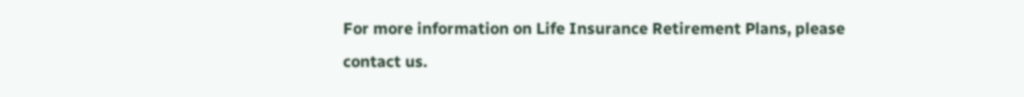For more information on Life Insurance Retirement Plans, please contact us.